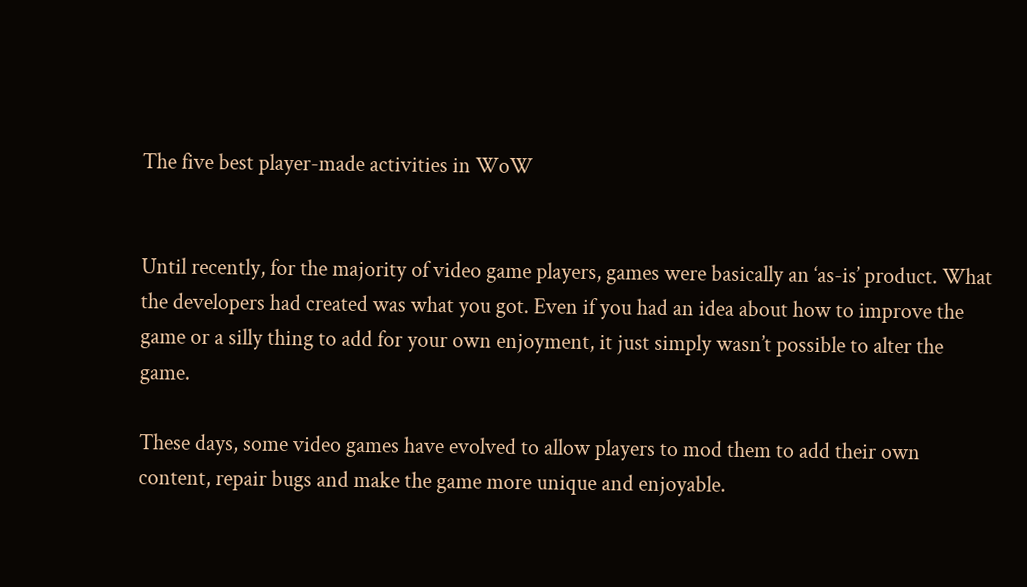The five best player-made activities in WoW


Until recently, for the majority of video game players, games were basically an ‘as-is’ product. What the developers had created was what you got. Even if you had an idea about how to improve the game or a silly thing to add for your own enjoyment, it just simply wasn’t possible to alter the game.

These days, some video games have evolved to allow players to mod them to add their own content, repair bugs and make the game more unique and enjoyable.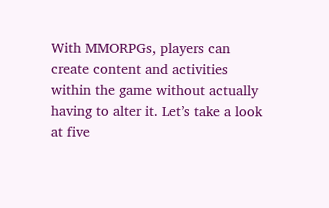With MMORPGs, players can create content and activities within the game without actually having to alter it. Let’s take a look at five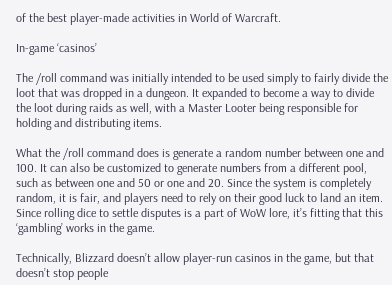of the best player-made activities in World of Warcraft.

In-game ‘casinos’

The /roll command was initially intended to be used simply to fairly divide the loot that was dropped in a dungeon. It expanded to become a way to divide the loot during raids as well, with a Master Looter being responsible for holding and distributing items.

What the /roll command does is generate a random number between one and 100. It can also be customized to generate numbers from a different pool, such as between one and 50 or one and 20. Since the system is completely random, it is fair, and players need to rely on their good luck to land an item. Since rolling dice to settle disputes is a part of WoW lore, it’s fitting that this ‘gambling’ works in the game.

Technically, Blizzard doesn’t allow player-run casinos in the game, but that doesn’t stop people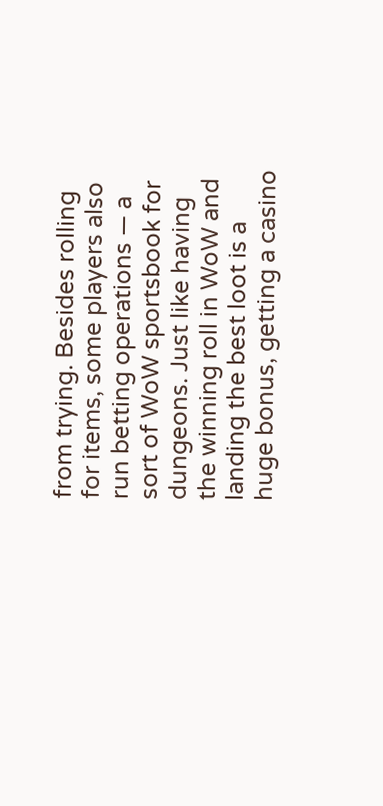from trying. Besides rolling for items, some players also run betting operations — a sort of WoW sportsbook for dungeons. Just like having the winning roll in WoW and landing the best loot is a huge bonus, getting a casino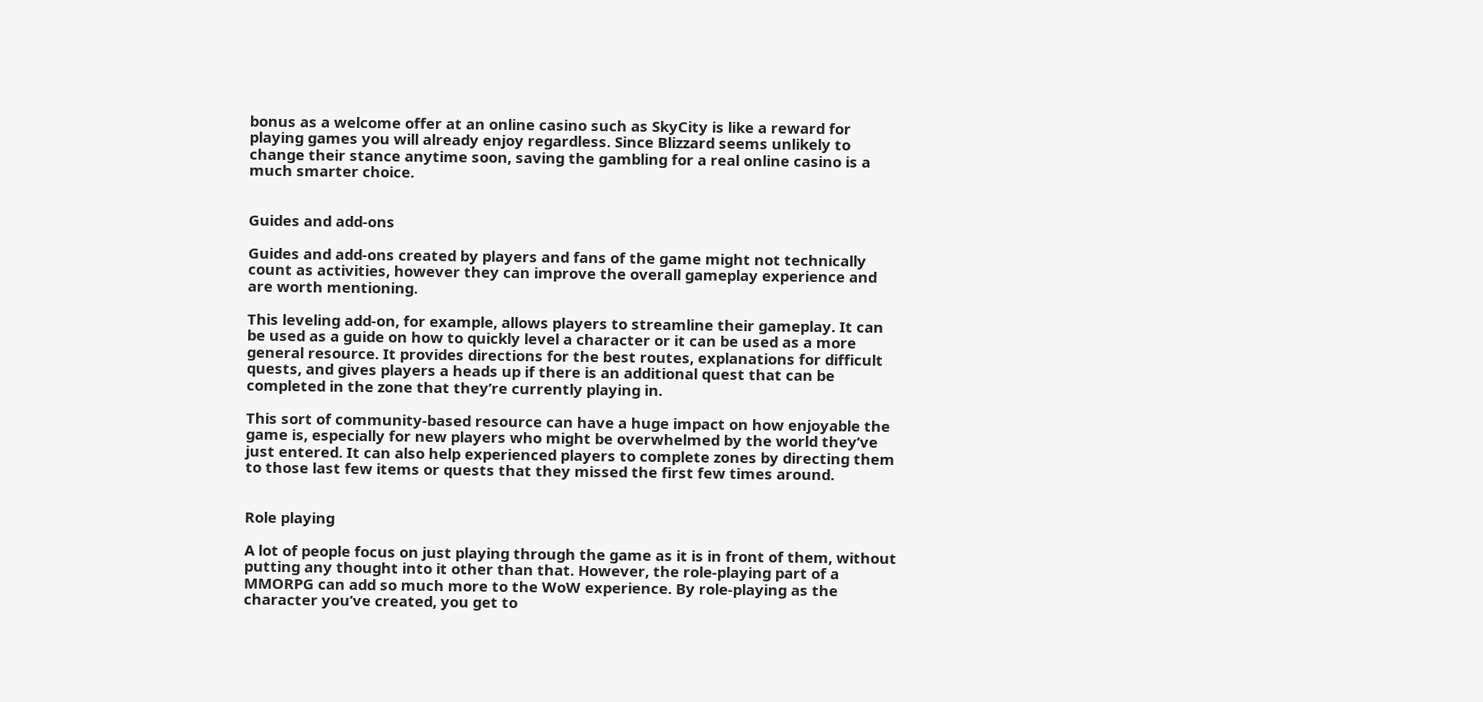bonus as a welcome offer at an online casino such as SkyCity is like a reward for playing games you will already enjoy regardless. Since Blizzard seems unlikely to change their stance anytime soon, saving the gambling for a real online casino is a much smarter choice.


Guides and add-ons

Guides and add-ons created by players and fans of the game might not technically count as activities, however they can improve the overall gameplay experience and are worth mentioning.

This leveling add-on, for example, allows players to streamline their gameplay. It can be used as a guide on how to quickly level a character or it can be used as a more general resource. It provides directions for the best routes, explanations for difficult quests, and gives players a heads up if there is an additional quest that can be completed in the zone that they’re currently playing in.

This sort of community-based resource can have a huge impact on how enjoyable the game is, especially for new players who might be overwhelmed by the world they’ve just entered. It can also help experienced players to complete zones by directing them to those last few items or quests that they missed the first few times around.


Role playing

A lot of people focus on just playing through the game as it is in front of them, without putting any thought into it other than that. However, the role-playing part of a MMORPG can add so much more to the WoW experience. By role-playing as the character you’ve created, you get to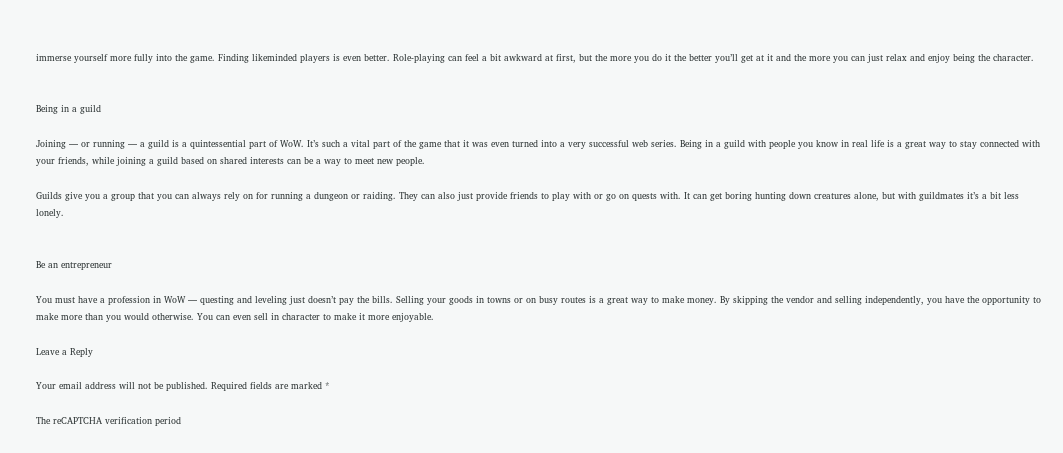immerse yourself more fully into the game. Finding likeminded players is even better. Role-playing can feel a bit awkward at first, but the more you do it the better you’ll get at it and the more you can just relax and enjoy being the character.


Being in a guild

Joining — or running — a guild is a quintessential part of WoW. It’s such a vital part of the game that it was even turned into a very successful web series. Being in a guild with people you know in real life is a great way to stay connected with your friends, while joining a guild based on shared interests can be a way to meet new people.

Guilds give you a group that you can always rely on for running a dungeon or raiding. They can also just provide friends to play with or go on quests with. It can get boring hunting down creatures alone, but with guildmates it’s a bit less lonely.


Be an entrepreneur

You must have a profession in WoW — questing and leveling just doesn’t pay the bills. Selling your goods in towns or on busy routes is a great way to make money. By skipping the vendor and selling independently, you have the opportunity to make more than you would otherwise. You can even sell in character to make it more enjoyable.

Leave a Reply

Your email address will not be published. Required fields are marked *

The reCAPTCHA verification period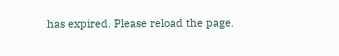has expired. Please reload the page.